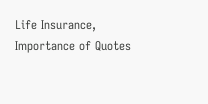Life Insurance, Importance of Quotes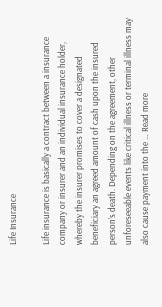Life Insurance

Life insurance is basically a contract between a insurance company or insurer and an individual insurance holder, whereby the insurer promises to cover a designated beneficiary an agreed amount of cash upon the insured person’s death. Depending on the agreement, other unforeseeable events like critical illness or terminal illness may also cause payment into the … Read more